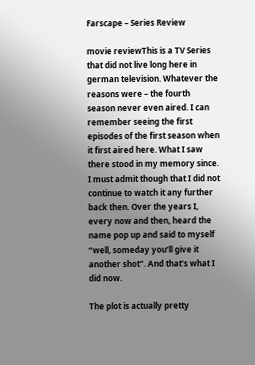Farscape – Series Review

movie reviewThis is a TV Series that did not live long here in german television. Whatever the reasons were – the fourth season never even aired. I can remember seeing the first episodes of the first season when it first aired here. What I saw there stood in my memory since. I must admit though that I did not continue to watch it any further back then. Over the years I, every now and then, heard the name pop up and said to myself “well, someday you’ll give it another shot”. And that’s what I did now.

The plot is actually pretty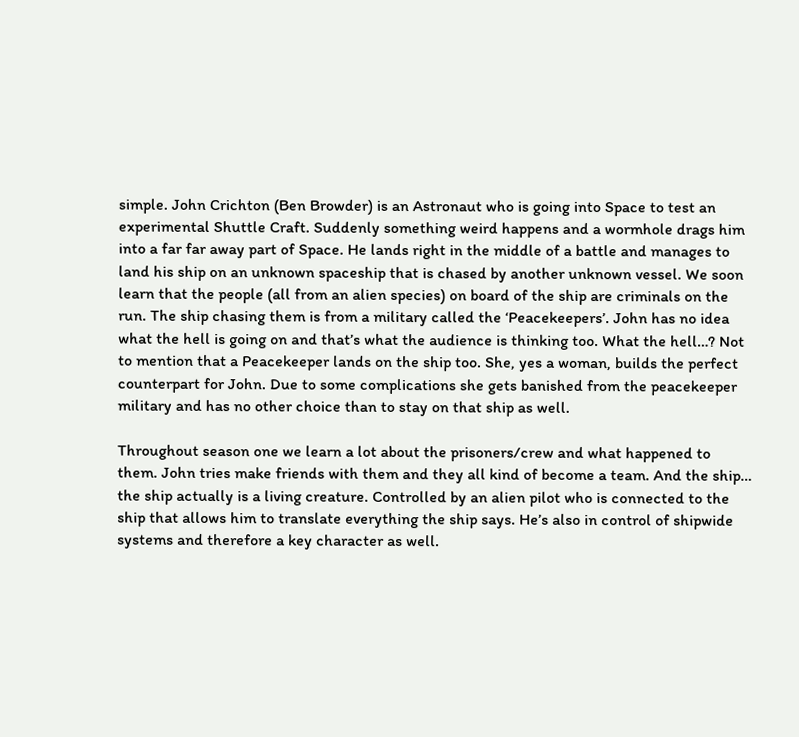simple. John Crichton (Ben Browder) is an Astronaut who is going into Space to test an experimental Shuttle Craft. Suddenly something weird happens and a wormhole drags him into a far far away part of Space. He lands right in the middle of a battle and manages to land his ship on an unknown spaceship that is chased by another unknown vessel. We soon learn that the people (all from an alien species) on board of the ship are criminals on the run. The ship chasing them is from a military called the ‘Peacekeepers’. John has no idea what the hell is going on and that’s what the audience is thinking too. What the hell…? Not to mention that a Peacekeeper lands on the ship too. She, yes a woman, builds the perfect counterpart for John. Due to some complications she gets banished from the peacekeeper military and has no other choice than to stay on that ship as well.

Throughout season one we learn a lot about the prisoners/crew and what happened to them. John tries make friends with them and they all kind of become a team. And the ship… the ship actually is a living creature. Controlled by an alien pilot who is connected to the ship that allows him to translate everything the ship says. He’s also in control of shipwide systems and therefore a key character as well.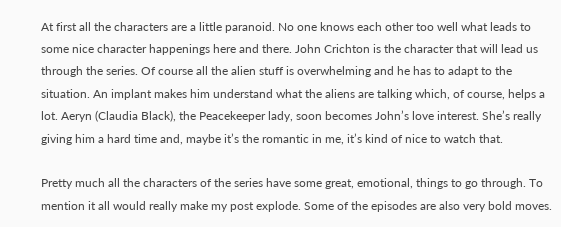At first all the characters are a little paranoid. No one knows each other too well what leads to some nice character happenings here and there. John Crichton is the character that will lead us through the series. Of course all the alien stuff is overwhelming and he has to adapt to the situation. An implant makes him understand what the aliens are talking which, of course, helps a lot. Aeryn (Claudia Black), the Peacekeeper lady, soon becomes John’s love interest. She’s really giving him a hard time and, maybe it’s the romantic in me, it’s kind of nice to watch that.

Pretty much all the characters of the series have some great, emotional, things to go through. To mention it all would really make my post explode. Some of the episodes are also very bold moves.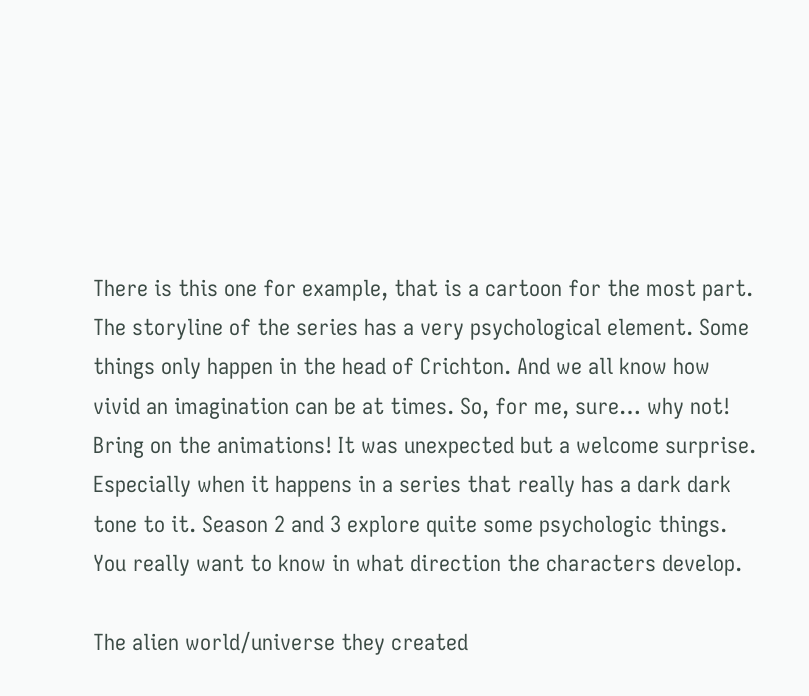There is this one for example, that is a cartoon for the most part. The storyline of the series has a very psychological element. Some things only happen in the head of Crichton. And we all know how vivid an imagination can be at times. So, for me, sure… why not! Bring on the animations! It was unexpected but a welcome surprise. Especially when it happens in a series that really has a dark dark tone to it. Season 2 and 3 explore quite some psychologic things. You really want to know in what direction the characters develop.

The alien world/universe they created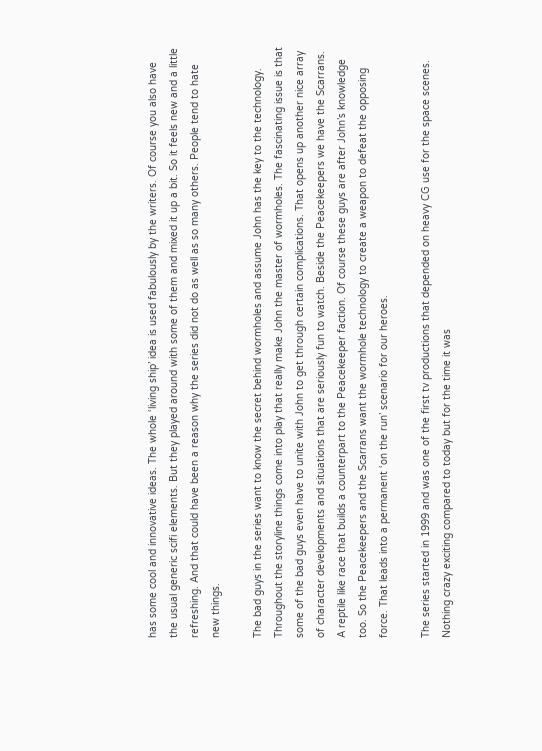has some cool and innovative ideas. The whole ‘living ship’ idea is used fabulously by the writers. Of course you also have the usual generic scifi elements. But they played around with some of them and mixed it up a bit. So it feels new and a little refreshing. And that could have been a reason why the series did not do as well as so many others. People tend to hate new things.

The bad guys in the series want to know the secret behind wormholes and assume John has the key to the technology. Throughout the storyline things come into play that really make John the master of wormholes. The fascinating issue is that some of the bad guys even have to unite with John to get through certain complications. That opens up another nice array of character developments and situations that are seriously fun to watch. Beside the Peacekeepers we have the Scarrans. A reptile like race that builds a counterpart to the Peacekeeper faction. Of course these guys are after John’s knowledge too. So the Peacekeepers and the Scarrans want the wormhole technology to create a weapon to defeat the opposing force. That leads into a permanent ‘on the run’ scenario for our heroes.

The series started in 1999 and was one of the first tv productions that depended on heavy CG use for the space scenes. Nothing crazy exciting compared to today but for the time it was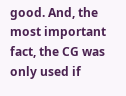good. And, the most important fact, the CG was only used if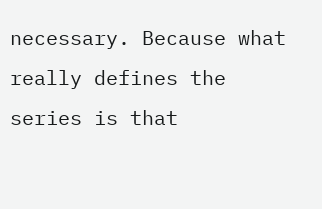necessary. Because what really defines the series is that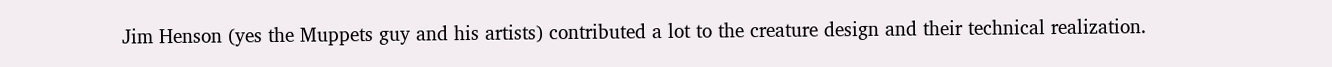Jim Henson (yes the Muppets guy and his artists) contributed a lot to the creature design and their technical realization.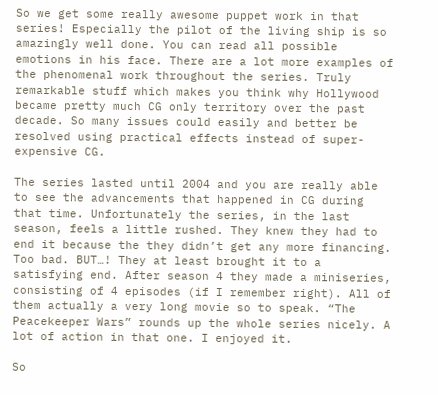So we get some really awesome puppet work in that series! Especially the pilot of the living ship is so amazingly well done. You can read all possible emotions in his face. There are a lot more examples of the phenomenal work throughout the series. Truly remarkable stuff which makes you think why Hollywood became pretty much CG only territory over the past decade. So many issues could easily and better be resolved using practical effects instead of super-expensive CG.

The series lasted until 2004 and you are really able to see the advancements that happened in CG during that time. Unfortunately the series, in the last season, feels a little rushed. They knew they had to end it because the they didn’t get any more financing. Too bad. BUT…! They at least brought it to a satisfying end. After season 4 they made a miniseries, consisting of 4 episodes (if I remember right). All of them actually a very long movie so to speak. “The Peacekeeper Wars” rounds up the whole series nicely. A lot of action in that one. I enjoyed it.

So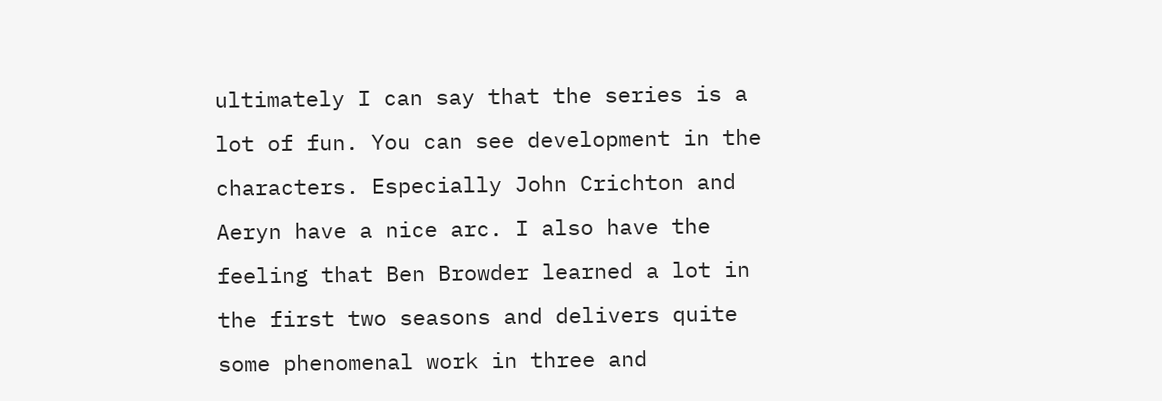ultimately I can say that the series is a lot of fun. You can see development in the characters. Especially John Crichton and Aeryn have a nice arc. I also have the feeling that Ben Browder learned a lot in the first two seasons and delivers quite some phenomenal work in three and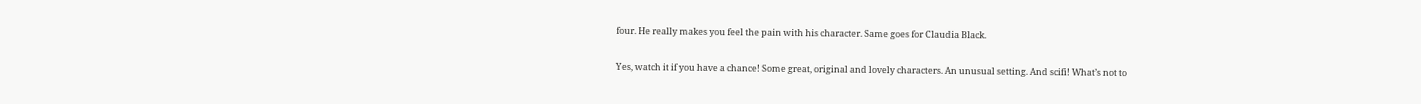four. He really makes you feel the pain with his character. Same goes for Claudia Black.

Yes, watch it if you have a chance! Some great, original and lovely characters. An unusual setting. And scifi! What’s not to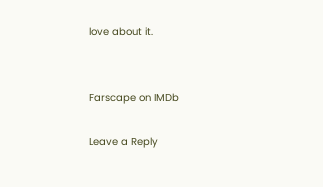love about it.


Farscape on IMDb

Leave a Reply